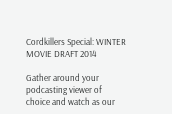Cordkillers Special: WINTER MOVIE DRAFT 2014

Gather around your podcasting viewer of choice and watch as our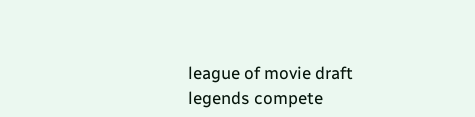league of movie draft legends compete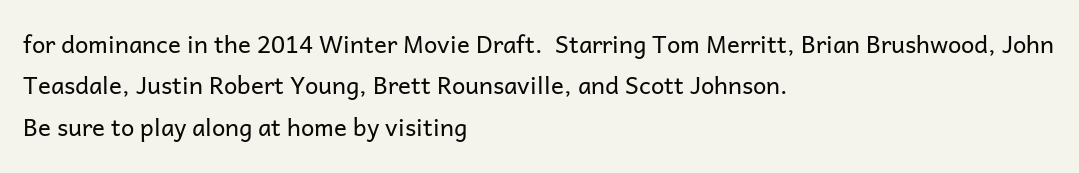for dominance in the 2014 Winter Movie Draft.  Starring Tom Merritt, Brian Brushwood, John Teasdale, Justin Robert Young, Brett Rounsaville, and Scott Johnson.
Be sure to play along at home by visiting